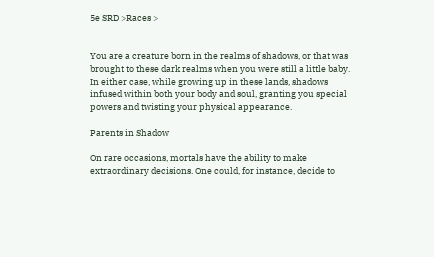5e SRD >Races >


You are a creature born in the realms of shadows, or that was brought to these dark realms when you were still a little baby. In either case, while growing up in these lands, shadows infused within both your body and soul, granting you special powers and twisting your physical appearance.

Parents in Shadow

On rare occasions, mortals have the ability to make extraordinary decisions. One could, for instance, decide to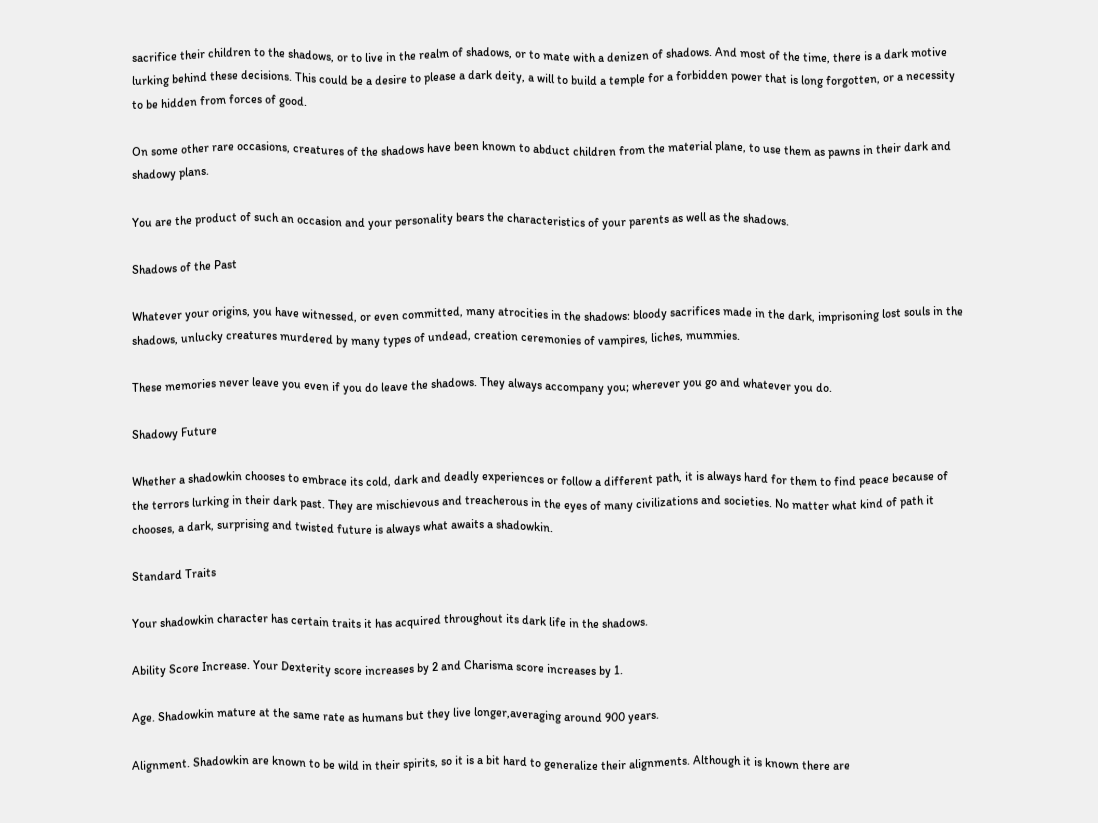sacrifice their children to the shadows, or to live in the realm of shadows, or to mate with a denizen of shadows. And most of the time, there is a dark motive lurking behind these decisions. This could be a desire to please a dark deity, a will to build a temple for a forbidden power that is long forgotten, or a necessity to be hidden from forces of good.

On some other rare occasions, creatures of the shadows have been known to abduct children from the material plane, to use them as pawns in their dark and shadowy plans.

You are the product of such an occasion and your personality bears the characteristics of your parents as well as the shadows.

Shadows of the Past

Whatever your origins, you have witnessed, or even committed, many atrocities in the shadows: bloody sacrifices made in the dark, imprisoning lost souls in the shadows, unlucky creatures murdered by many types of undead, creation ceremonies of vampires, liches, mummies.

These memories never leave you even if you do leave the shadows. They always accompany you; wherever you go and whatever you do.

Shadowy Future

Whether a shadowkin chooses to embrace its cold, dark and deadly experiences or follow a different path, it is always hard for them to find peace because of the terrors lurking in their dark past. They are mischievous and treacherous in the eyes of many civilizations and societies. No matter what kind of path it chooses, a dark, surprising and twisted future is always what awaits a shadowkin.

Standard Traits

Your shadowkin character has certain traits it has acquired throughout its dark life in the shadows.

Ability Score Increase. Your Dexterity score increases by 2 and Charisma score increases by 1.

Age. Shadowkin mature at the same rate as humans but they live longer,averaging around 900 years.

Alignment. Shadowkin are known to be wild in their spirits, so it is a bit hard to generalize their alignments. Although it is known there are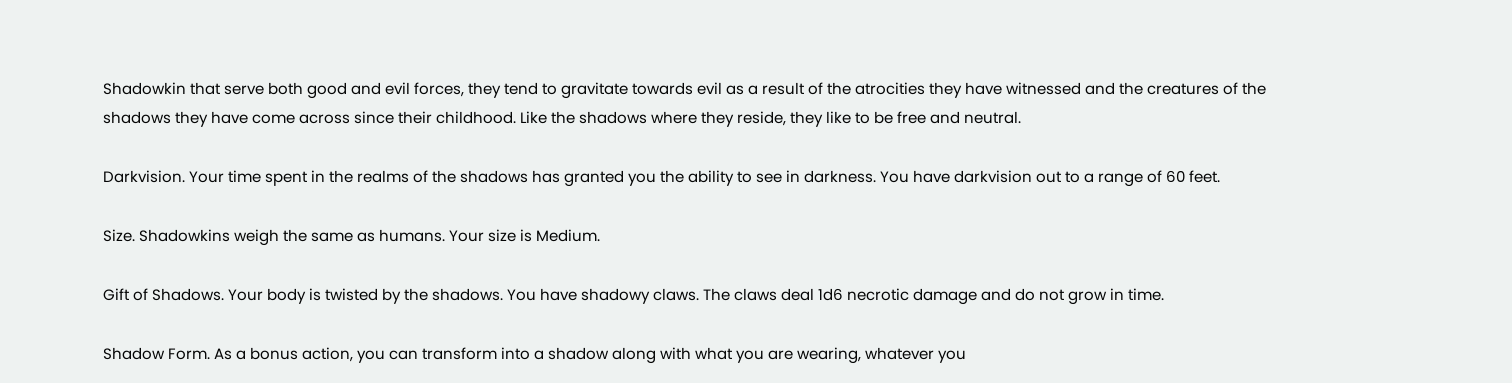Shadowkin that serve both good and evil forces, they tend to gravitate towards evil as a result of the atrocities they have witnessed and the creatures of the shadows they have come across since their childhood. Like the shadows where they reside, they like to be free and neutral.

Darkvision. Your time spent in the realms of the shadows has granted you the ability to see in darkness. You have darkvision out to a range of 60 feet.

Size. Shadowkins weigh the same as humans. Your size is Medium.

Gift of Shadows. Your body is twisted by the shadows. You have shadowy claws. The claws deal 1d6 necrotic damage and do not grow in time.

Shadow Form. As a bonus action, you can transform into a shadow along with what you are wearing, whatever you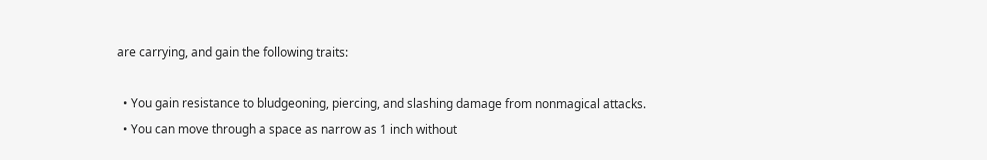are carrying, and gain the following traits:

  • You gain resistance to bludgeoning, piercing, and slashing damage from nonmagical attacks.
  • You can move through a space as narrow as 1 inch without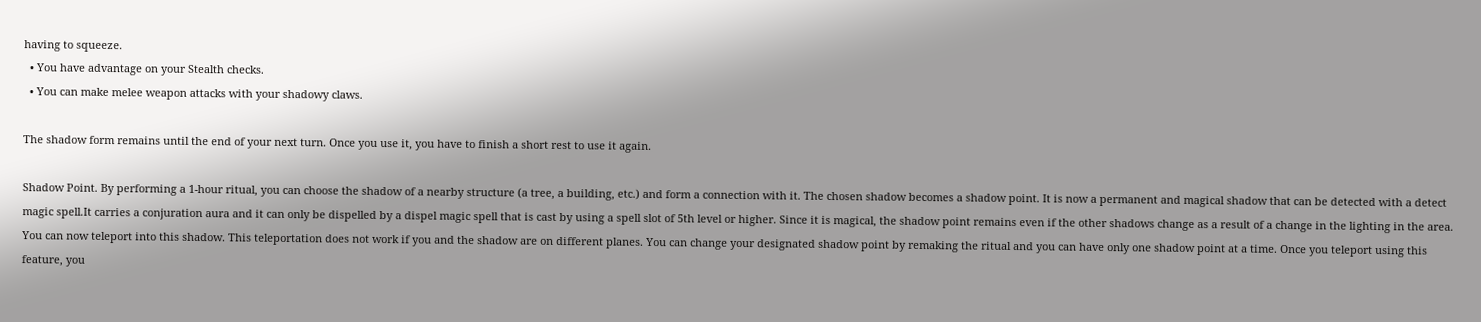having to squeeze.
  • You have advantage on your Stealth checks.
  • You can make melee weapon attacks with your shadowy claws.

The shadow form remains until the end of your next turn. Once you use it, you have to finish a short rest to use it again.

Shadow Point. By performing a 1-hour ritual, you can choose the shadow of a nearby structure (a tree, a building, etc.) and form a connection with it. The chosen shadow becomes a shadow point. It is now a permanent and magical shadow that can be detected with a detect magic spell.It carries a conjuration aura and it can only be dispelled by a dispel magic spell that is cast by using a spell slot of 5th level or higher. Since it is magical, the shadow point remains even if the other shadows change as a result of a change in the lighting in the area. You can now teleport into this shadow. This teleportation does not work if you and the shadow are on different planes. You can change your designated shadow point by remaking the ritual and you can have only one shadow point at a time. Once you teleport using this feature, you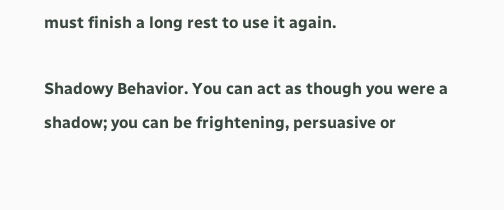must finish a long rest to use it again.

Shadowy Behavior. You can act as though you were a shadow; you can be frightening, persuasive or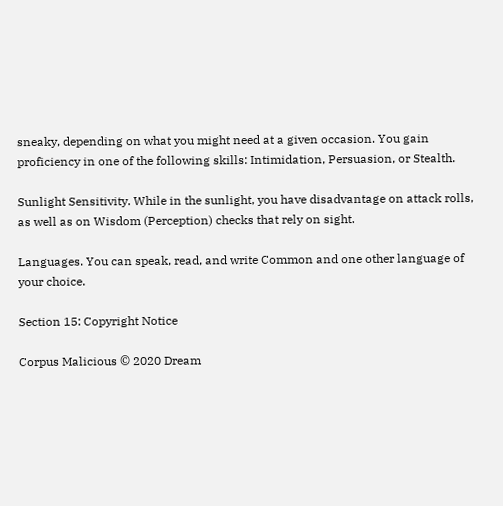sneaky, depending on what you might need at a given occasion. You gain proficiency in one of the following skills: Intimidation, Persuasion, or Stealth.

Sunlight Sensitivity. While in the sunlight, you have disadvantage on attack rolls, as well as on Wisdom (Perception) checks that rely on sight.

Languages. You can speak, read, and write Common and one other language of your choice.

Section 15: Copyright Notice

Corpus Malicious © 2020 Dream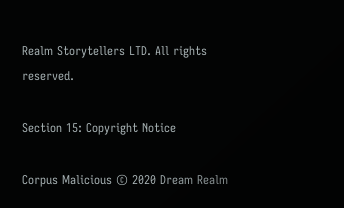Realm Storytellers LTD. All rights reserved.

Section 15: Copyright Notice

Corpus Malicious © 2020 Dream Realm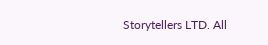Storytellers LTD. All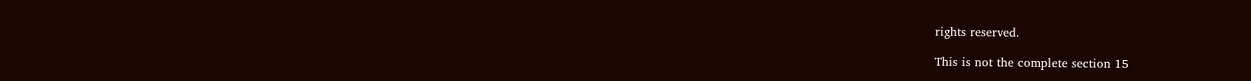rights reserved.

This is not the complete section 15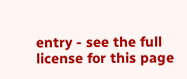entry - see the full license for this page